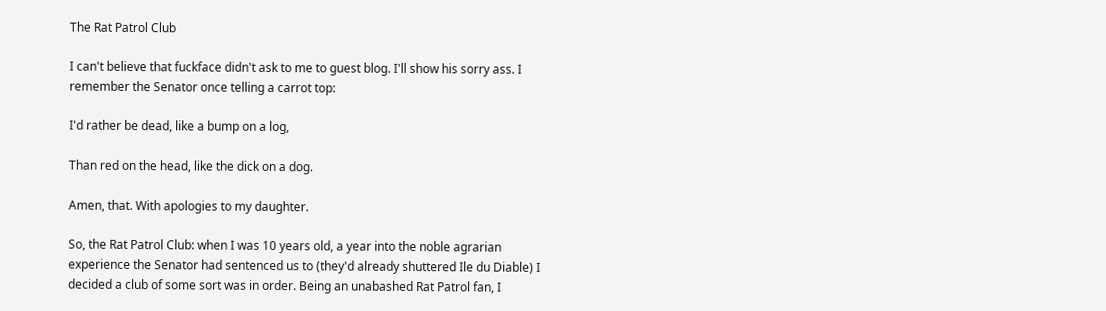The Rat Patrol Club

I can't believe that fuckface didn't ask to me to guest blog. I'll show his sorry ass. I remember the Senator once telling a carrot top:

I'd rather be dead, like a bump on a log,

Than red on the head, like the dick on a dog.

Amen, that. With apologies to my daughter.

So, the Rat Patrol Club: when I was 10 years old, a year into the noble agrarian experience the Senator had sentenced us to (they'd already shuttered Ile du Diable) I decided a club of some sort was in order. Being an unabashed Rat Patrol fan, I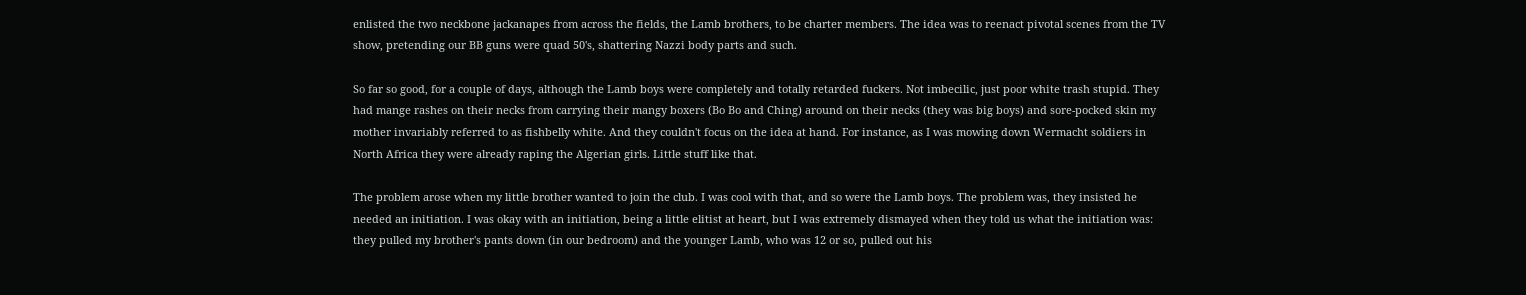enlisted the two neckbone jackanapes from across the fields, the Lamb brothers, to be charter members. The idea was to reenact pivotal scenes from the TV show, pretending our BB guns were quad 50's, shattering Nazzi body parts and such.

So far so good, for a couple of days, although the Lamb boys were completely and totally retarded fuckers. Not imbecilic, just poor white trash stupid. They had mange rashes on their necks from carrying their mangy boxers (Bo Bo and Ching) around on their necks (they was big boys) and sore-pocked skin my mother invariably referred to as fishbelly white. And they couldn't focus on the idea at hand. For instance, as I was mowing down Wermacht soldiers in North Africa they were already raping the Algerian girls. Little stuff like that.

The problem arose when my little brother wanted to join the club. I was cool with that, and so were the Lamb boys. The problem was, they insisted he needed an initiation. I was okay with an initiation, being a little elitist at heart, but I was extremely dismayed when they told us what the initiation was: they pulled my brother's pants down (in our bedroom) and the younger Lamb, who was 12 or so, pulled out his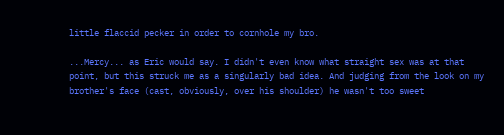little flaccid pecker in order to cornhole my bro.

...Mercy... as Eric would say. I didn't even know what straight sex was at that point, but this struck me as a singularly bad idea. And judging from the look on my brother's face (cast, obviously, over his shoulder) he wasn't too sweet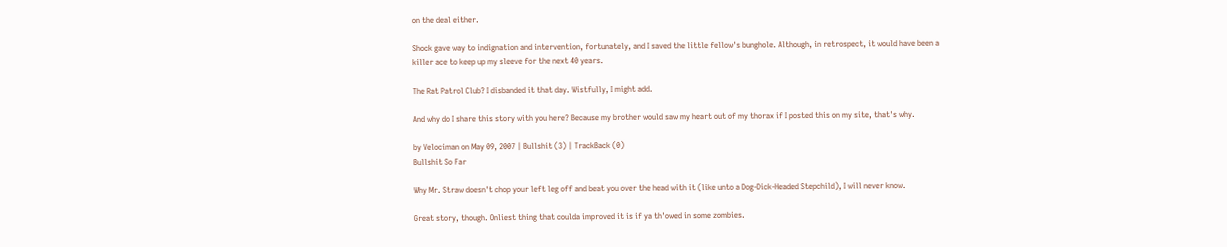on the deal either.

Shock gave way to indignation and intervention, fortunately, and I saved the little fellow's bunghole. Although, in retrospect, it would have been a killer ace to keep up my sleeve for the next 40 years.

The Rat Patrol Club? I disbanded it that day. Wistfully, I might add.

And why do I share this story with you here? Because my brother would saw my heart out of my thorax if I posted this on my site, that's why.

by Velociman on May 09, 2007 | Bullshit (3) | TrackBack (0)
Bullshit So Far

Why Mr. Straw doesn't chop your left leg off and beat you over the head with it (like unto a Dog-Dick-Headed Stepchild), I will never know.

Great story, though. Onliest thing that coulda improved it is if ya th'owed in some zombies.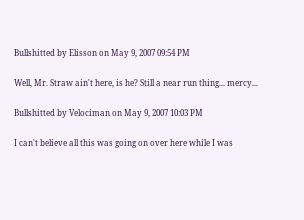Bullshitted by Elisson on May 9, 2007 09:54 PM

Well, Mr. Straw ain't here, is he? Still a near run thing... mercy...

Bullshitted by Velociman on May 9, 2007 10:03 PM

I can't believe all this was going on over here while I was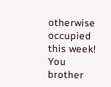otherwise occupied this week! You brother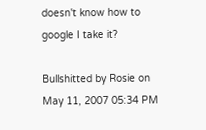doesn't know how to google I take it?

Bullshitted by Rosie on May 11, 2007 05:34 PM